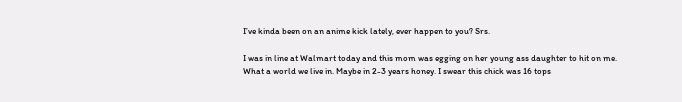I’ve kinda been on an anime kick lately, ever happen to you? Srs.

I was in line at Walmart today and this mom was egging on her young ass daughter to hit on me. What a world we live in. Maybe in 2-3 years honey. I swear this chick was 16 tops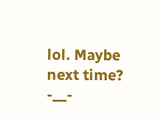lol. Maybe next time? -__-